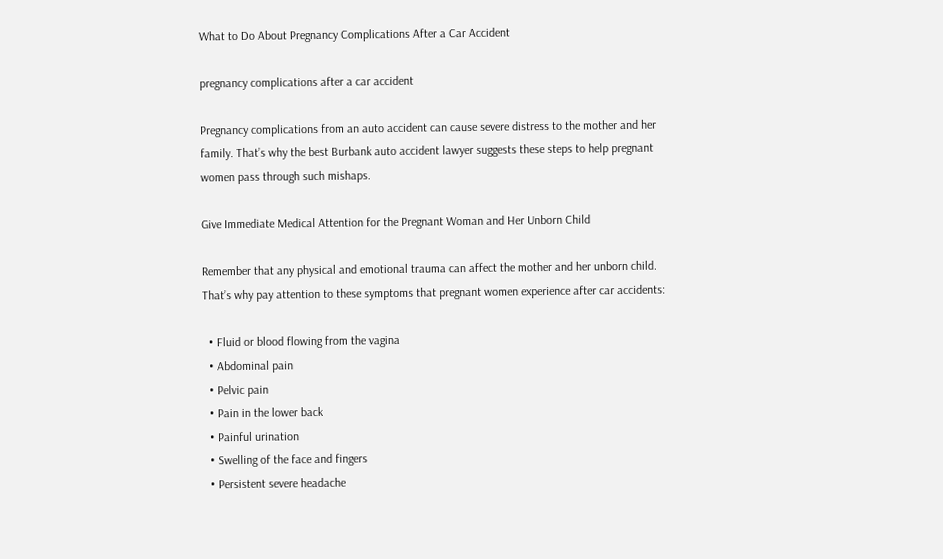What to Do About Pregnancy Complications After a Car Accident

pregnancy complications after a car accident

Pregnancy complications from an auto accident can cause severe distress to the mother and her family. That’s why the best Burbank auto accident lawyer suggests these steps to help pregnant women pass through such mishaps.

Give Immediate Medical Attention for the Pregnant Woman and Her Unborn Child

Remember that any physical and emotional trauma can affect the mother and her unborn child. That’s why pay attention to these symptoms that pregnant women experience after car accidents:

  • Fluid or blood flowing from the vagina
  • Abdominal pain
  • Pelvic pain
  • Pain in the lower back
  • Painful urination
  • Swelling of the face and fingers
  • Persistent severe headache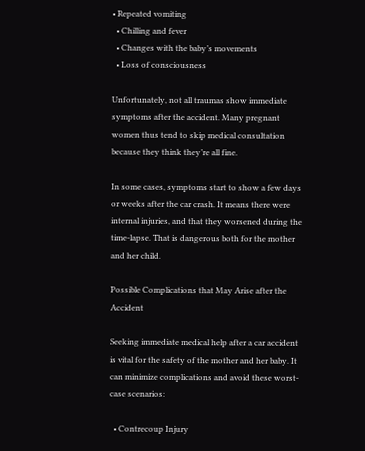• Repeated vomiting
  • Chilling and fever
  • Changes with the baby’s movements
  • Loss of consciousness

Unfortunately, not all traumas show immediate symptoms after the accident. Many pregnant women thus tend to skip medical consultation because they think they’re all fine.

In some cases, symptoms start to show a few days or weeks after the car crash. It means there were internal injuries, and that they worsened during the time-lapse. That is dangerous both for the mother and her child.

Possible Complications that May Arise after the Accident

Seeking immediate medical help after a car accident is vital for the safety of the mother and her baby. It can minimize complications and avoid these worst-case scenarios:

  • Contrecoup Injury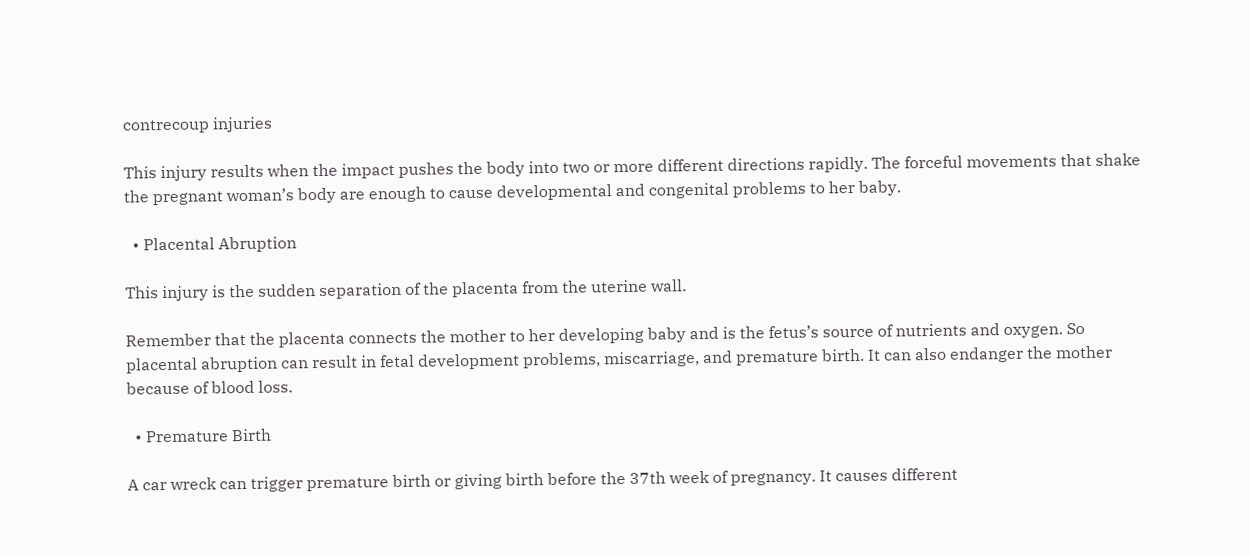contrecoup injuries

This injury results when the impact pushes the body into two or more different directions rapidly. The forceful movements that shake the pregnant woman’s body are enough to cause developmental and congenital problems to her baby.

  • Placental Abruption

This injury is the sudden separation of the placenta from the uterine wall.

Remember that the placenta connects the mother to her developing baby and is the fetus’s source of nutrients and oxygen. So placental abruption can result in fetal development problems, miscarriage, and premature birth. It can also endanger the mother because of blood loss.

  • Premature Birth

A car wreck can trigger premature birth or giving birth before the 37th week of pregnancy. It causes different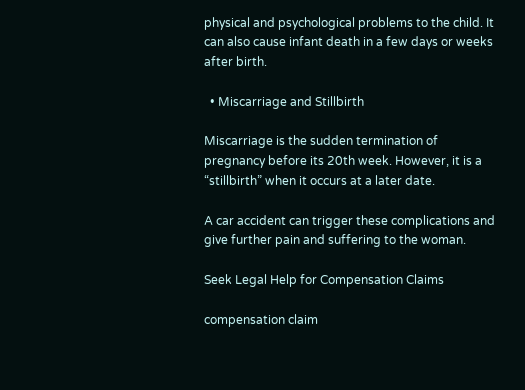physical and psychological problems to the child. It can also cause infant death in a few days or weeks after birth.

  • Miscarriage and Stillbirth

Miscarriage is the sudden termination of pregnancy before its 20th week. However, it is a “stillbirth” when it occurs at a later date.

A car accident can trigger these complications and give further pain and suffering to the woman.

Seek Legal Help for Compensation Claims

compensation claim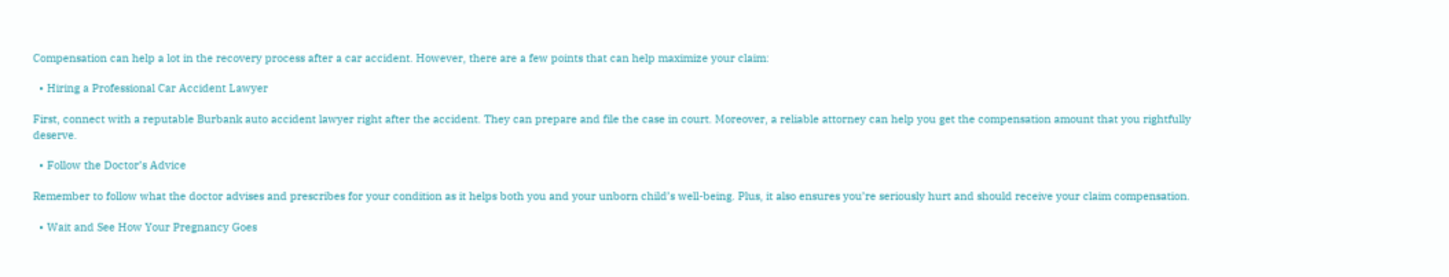Compensation can help a lot in the recovery process after a car accident. However, there are a few points that can help maximize your claim:

  • Hiring a Professional Car Accident Lawyer

First, connect with a reputable Burbank auto accident lawyer right after the accident. They can prepare and file the case in court. Moreover, a reliable attorney can help you get the compensation amount that you rightfully deserve.

  • Follow the Doctor’s Advice

Remember to follow what the doctor advises and prescribes for your condition as it helps both you and your unborn child’s well-being. Plus, it also ensures you’re seriously hurt and should receive your claim compensation.

  • Wait and See How Your Pregnancy Goes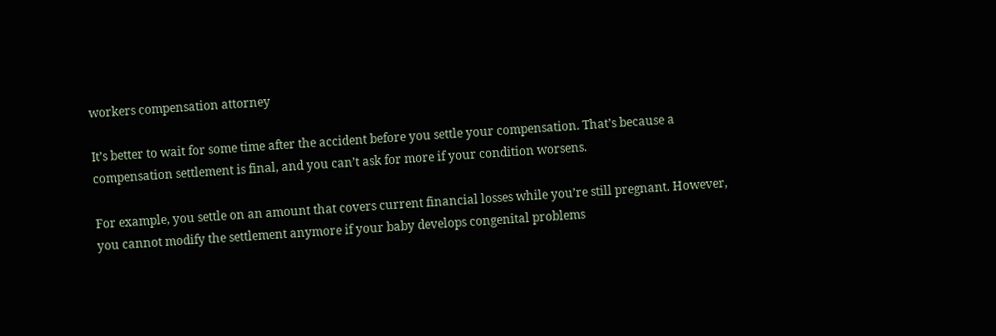workers compensation attorney

It’s better to wait for some time after the accident before you settle your compensation. That’s because a compensation settlement is final, and you can’t ask for more if your condition worsens.

For example, you settle on an amount that covers current financial losses while you’re still pregnant. However, you cannot modify the settlement anymore if your baby develops congenital problems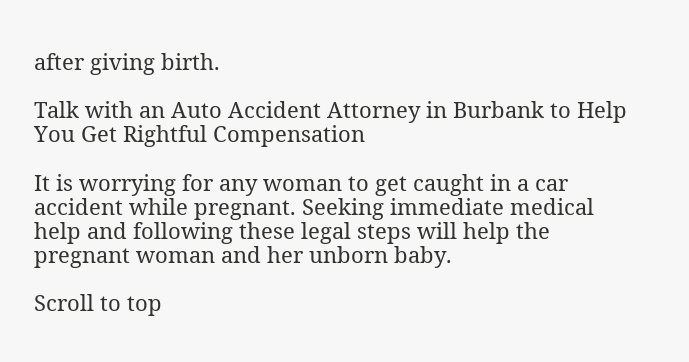after giving birth.

Talk with an Auto Accident Attorney in Burbank to Help You Get Rightful Compensation

It is worrying for any woman to get caught in a car accident while pregnant. Seeking immediate medical help and following these legal steps will help the pregnant woman and her unborn baby.

Scroll to top